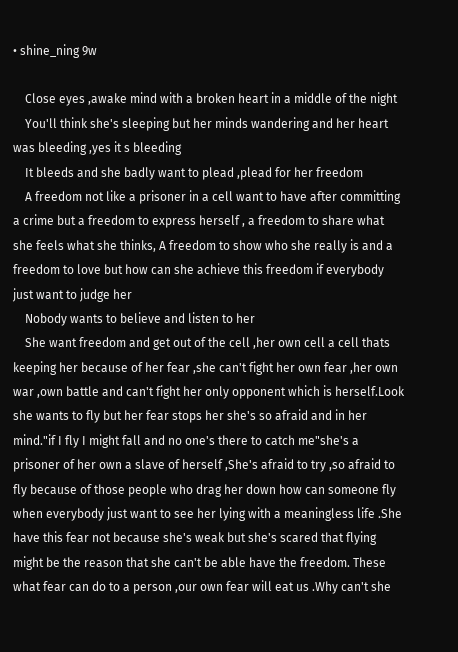• shine_ning 9w

    Close eyes ,awake mind with a broken heart in a middle of the night
    You'll think she's sleeping but her minds wandering and her heart was bleeding ,yes it s bleeding
    It bleeds and she badly want to plead ,plead for her freedom
    A freedom not like a prisoner in a cell want to have after committing a crime but a freedom to express herself , a freedom to share what she feels what she thinks, A freedom to show who she really is and a freedom to love but how can she achieve this freedom if everybody just want to judge her
    Nobody wants to believe and listen to her
    She want freedom and get out of the cell ,her own cell a cell thats keeping her because of her fear ,she can't fight her own fear ,her own war ,own battle and can't fight her only opponent which is herself.Look she wants to fly but her fear stops her she's so afraid and in her mind."if I fly I might fall and no one's there to catch me"she's a prisoner of her own a slave of herself ,She's afraid to try ,so afraid to fly because of those people who drag her down how can someone fly when everybody just want to see her lying with a meaningless life .She have this fear not because she's weak but she's scared that flying might be the reason that she can't be able have the freedom. These what fear can do to a person ,our own fear will eat us .Why can't she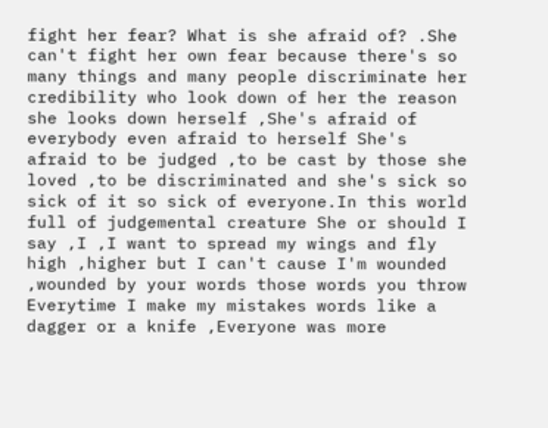fight her fear? What is she afraid of? .She can't fight her own fear because there's so many things and many people discriminate her credibility who look down of her the reason she looks down herself ,She's afraid of everybody even afraid to herself She's afraid to be judged ,to be cast by those she loved ,to be discriminated and she's sick so sick of it so sick of everyone.In this world full of judgemental creature She or should I say ,I ,I want to spread my wings and fly high ,higher but I can't cause I'm wounded ,wounded by your words those words you throw Everytime I make my mistakes words like a dagger or a knife ,Everyone was more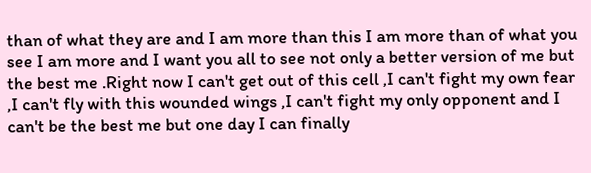than of what they are and I am more than this I am more than of what you see I am more and I want you all to see not only a better version of me but the best me .Right now I can't get out of this cell ,I can't fight my own fear ,I can't fly with this wounded wings ,I can't fight my only opponent and I can't be the best me but one day I can finally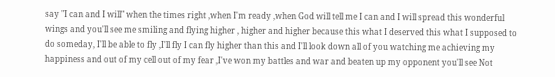say "I can and I will" when the times right ,when I'm ready ,when God will tell me I can and I will spread this wonderful wings and you'll see me smiling and flying higher , higher and higher because this what I deserved this what I supposed to do someday, I'll be able to fly ,I'll fly I can fly higher than this and I'll look down all of you watching me achieving my happiness and out of my cell out of my fear ,I've won my battles and war and beaten up my opponent you'll see Not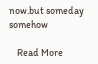now.but someday somehow

    Read More